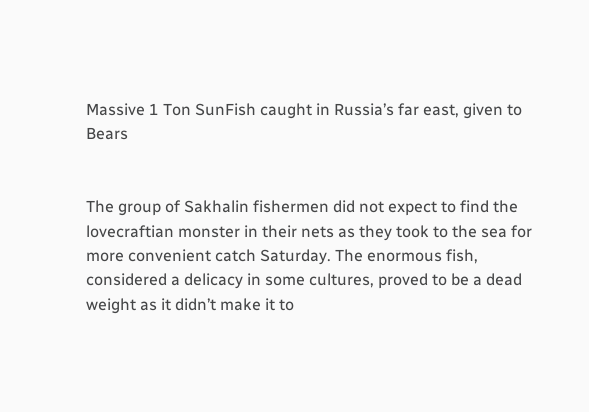Massive 1 Ton SunFish caught in Russia’s far east, given to Bears


The group of Sakhalin fishermen did not expect to find the lovecraftian monster in their nets as they took to the sea for more convenient catch Saturday. The enormous fish, considered a delicacy in some cultures, proved to be a dead weight as it didn’t make it to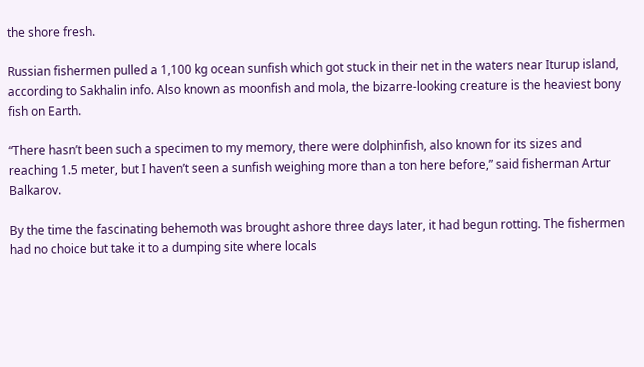the shore fresh.

Russian fishermen pulled a 1,100 kg ocean sunfish which got stuck in their net in the waters near Iturup island, according to Sakhalin info. Also known as moonfish and mola, the bizarre-looking creature is the heaviest bony fish on Earth.

“There hasn’t been such a specimen to my memory, there were dolphinfish, also known for its sizes and reaching 1.5 meter, but I haven’t seen a sunfish weighing more than a ton here before,” said fisherman Artur Balkarov.

By the time the fascinating behemoth was brought ashore three days later, it had begun rotting. The fishermen had no choice but take it to a dumping site where locals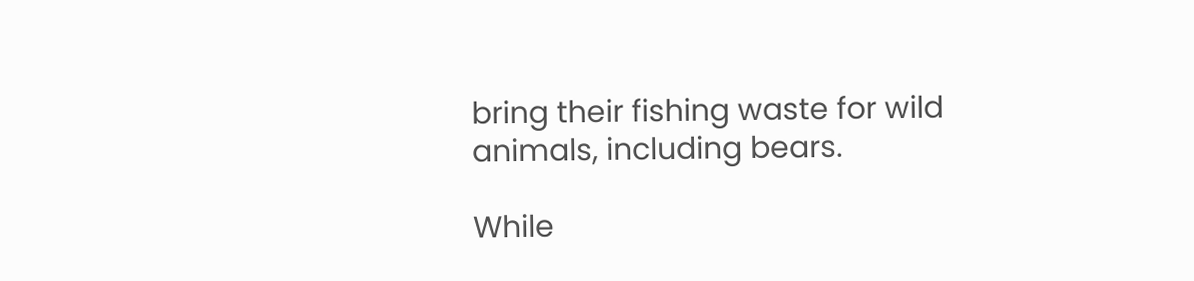bring their fishing waste for wild animals, including bears.

While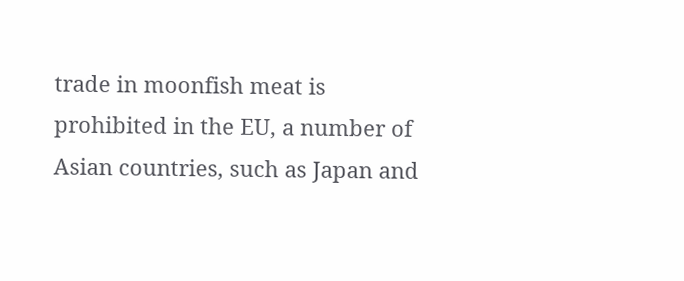trade in moonfish meat is prohibited in the EU, a number of Asian countries, such as Japan and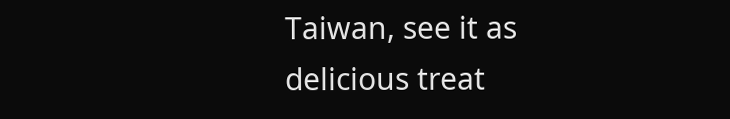Taiwan, see it as delicious treat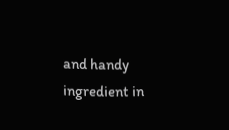and handy ingredient in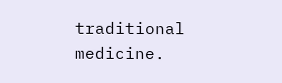traditional medicine.